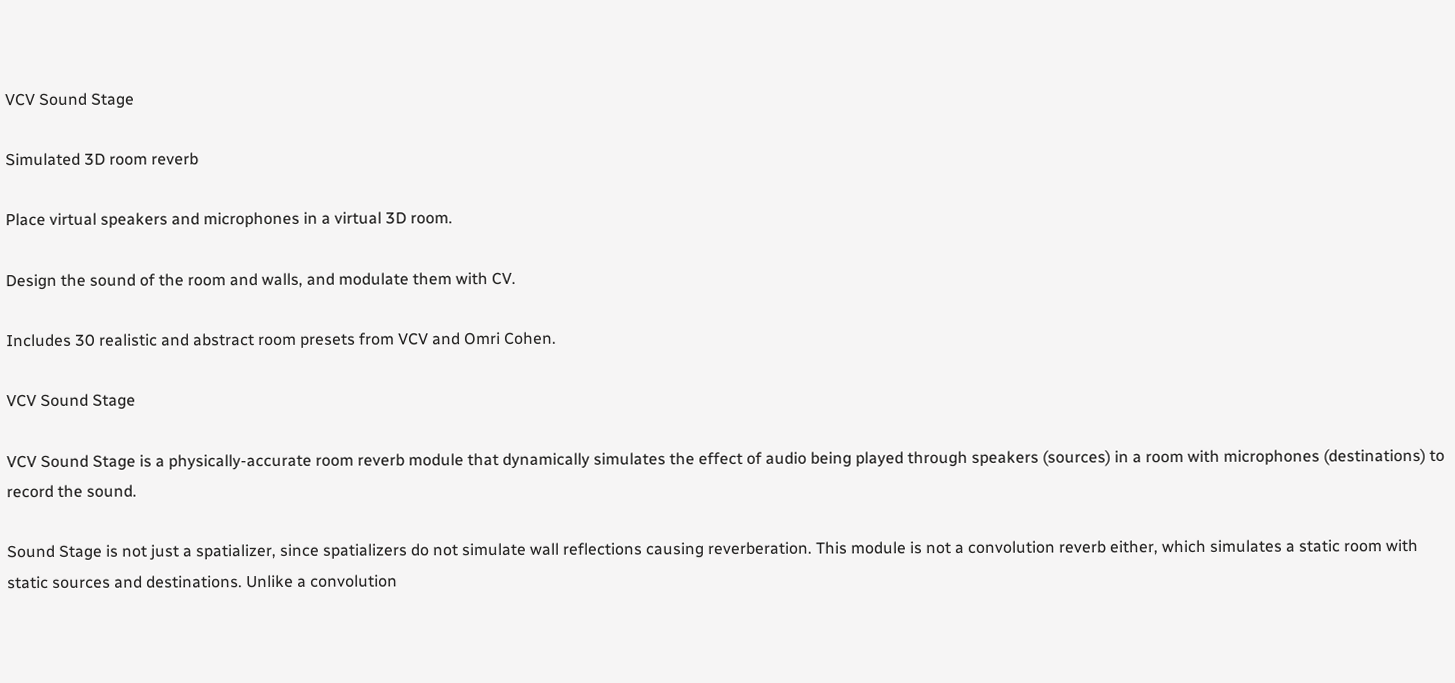VCV Sound Stage

Simulated 3D room reverb

Place virtual speakers and microphones in a virtual 3D room.

Design the sound of the room and walls, and modulate them with CV.

Includes 30 realistic and abstract room presets from VCV and Omri Cohen.

VCV Sound Stage

VCV Sound Stage is a physically-accurate room reverb module that dynamically simulates the effect of audio being played through speakers (sources) in a room with microphones (destinations) to record the sound.

Sound Stage is not just a spatializer, since spatializers do not simulate wall reflections causing reverberation. This module is not a convolution reverb either, which simulates a static room with static sources and destinations. Unlike a convolution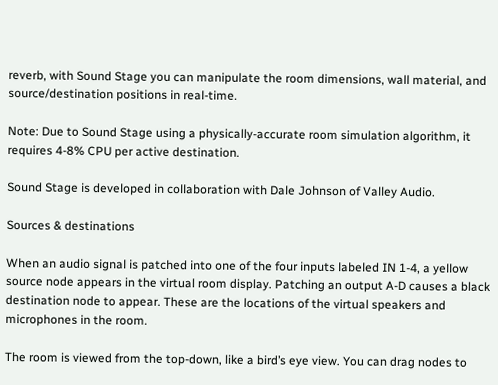reverb, with Sound Stage you can manipulate the room dimensions, wall material, and source/destination positions in real-time.

Note: Due to Sound Stage using a physically-accurate room simulation algorithm, it requires 4-8% CPU per active destination.

Sound Stage is developed in collaboration with Dale Johnson of Valley Audio.

Sources & destinations

When an audio signal is patched into one of the four inputs labeled IN 1-4, a yellow source node appears in the virtual room display. Patching an output A-D causes a black destination node to appear. These are the locations of the virtual speakers and microphones in the room.

The room is viewed from the top-down, like a bird’s eye view. You can drag nodes to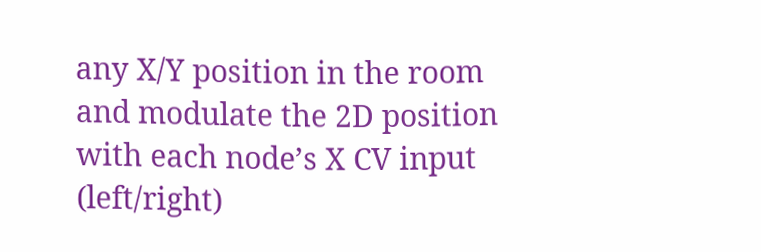any X/Y position in the room and modulate the 2D position with each node’s X CV input (left/right)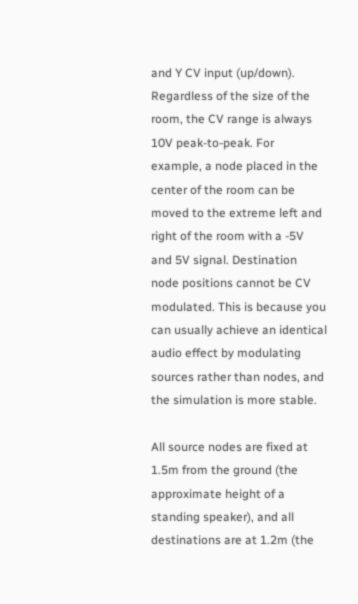and Y CV input (up/down). Regardless of the size of the room, the CV range is always 10V peak-to-peak. For example, a node placed in the center of the room can be moved to the extreme left and right of the room with a -5V and 5V signal. Destination node positions cannot be CV modulated. This is because you can usually achieve an identical audio effect by modulating sources rather than nodes, and the simulation is more stable.

All source nodes are fixed at 1.5m from the ground (the approximate height of a standing speaker), and all destinations are at 1.2m (the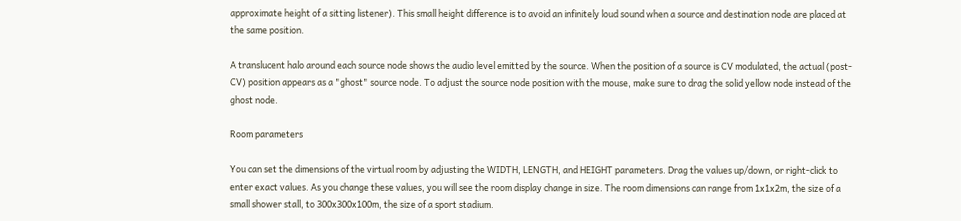approximate height of a sitting listener). This small height difference is to avoid an infinitely loud sound when a source and destination node are placed at the same position.

A translucent halo around each source node shows the audio level emitted by the source. When the position of a source is CV modulated, the actual (post-CV) position appears as a "ghost" source node. To adjust the source node position with the mouse, make sure to drag the solid yellow node instead of the ghost node.

Room parameters

You can set the dimensions of the virtual room by adjusting the WIDTH, LENGTH, and HEIGHT parameters. Drag the values up/down, or right-click to enter exact values. As you change these values, you will see the room display change in size. The room dimensions can range from 1x1x2m, the size of a small shower stall, to 300x300x100m, the size of a sport stadium.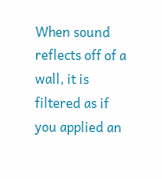When sound reflects off of a wall, it is filtered as if you applied an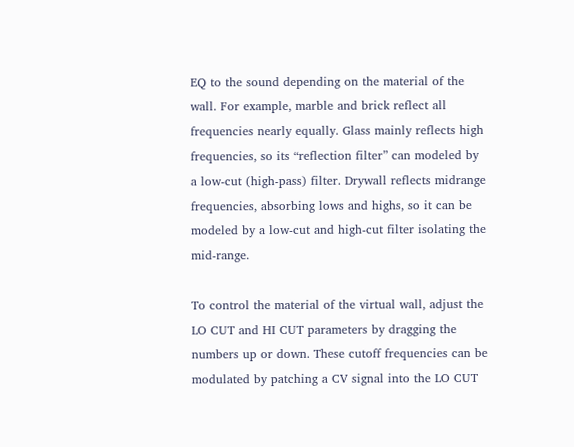EQ to the sound depending on the material of the wall. For example, marble and brick reflect all frequencies nearly equally. Glass mainly reflects high frequencies, so its “reflection filter” can modeled by a low-cut (high-pass) filter. Drywall reflects midrange frequencies, absorbing lows and highs, so it can be modeled by a low-cut and high-cut filter isolating the mid-range.

To control the material of the virtual wall, adjust the LO CUT and HI CUT parameters by dragging the numbers up or down. These cutoff frequencies can be modulated by patching a CV signal into the LO CUT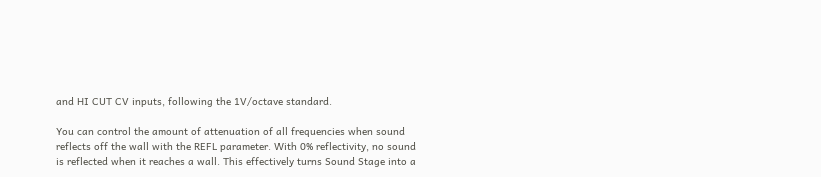and HI CUT CV inputs, following the 1V/octave standard.

You can control the amount of attenuation of all frequencies when sound reflects off the wall with the REFL parameter. With 0% reflectivity, no sound is reflected when it reaches a wall. This effectively turns Sound Stage into a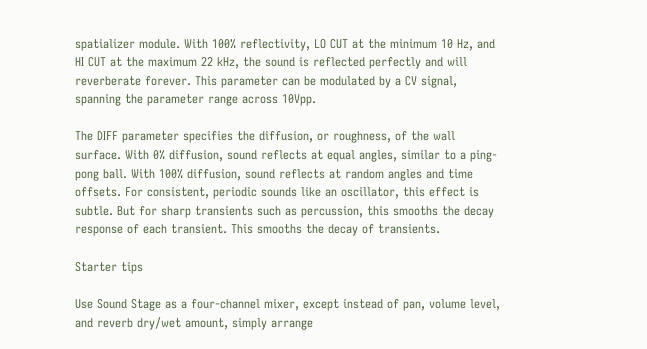spatializer module. With 100% reflectivity, LO CUT at the minimum 10 Hz, and HI CUT at the maximum 22 kHz, the sound is reflected perfectly and will reverberate forever. This parameter can be modulated by a CV signal, spanning the parameter range across 10Vpp.

The DIFF parameter specifies the diffusion, or roughness, of the wall surface. With 0% diffusion, sound reflects at equal angles, similar to a ping-pong ball. With 100% diffusion, sound reflects at random angles and time offsets. For consistent, periodic sounds like an oscillator, this effect is subtle. But for sharp transients such as percussion, this smooths the decay response of each transient. This smooths the decay of transients.

Starter tips

Use Sound Stage as a four-channel mixer, except instead of pan, volume level, and reverb dry/wet amount, simply arrange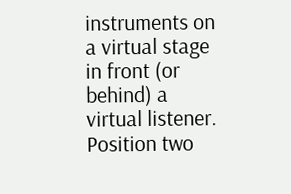instruments on a virtual stage in front (or behind) a virtual listener. Position two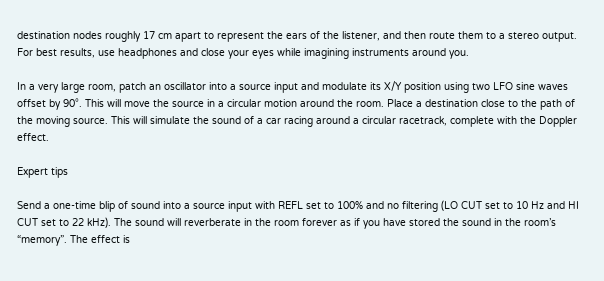destination nodes roughly 17 cm apart to represent the ears of the listener, and then route them to a stereo output. For best results, use headphones and close your eyes while imagining instruments around you.

In a very large room, patch an oscillator into a source input and modulate its X/Y position using two LFO sine waves offset by 90°. This will move the source in a circular motion around the room. Place a destination close to the path of the moving source. This will simulate the sound of a car racing around a circular racetrack, complete with the Doppler effect.

Expert tips

Send a one-time blip of sound into a source input with REFL set to 100% and no filtering (LO CUT set to 10 Hz and HI CUT set to 22 kHz). The sound will reverberate in the room forever as if you have stored the sound in the room’s “memory”. The effect is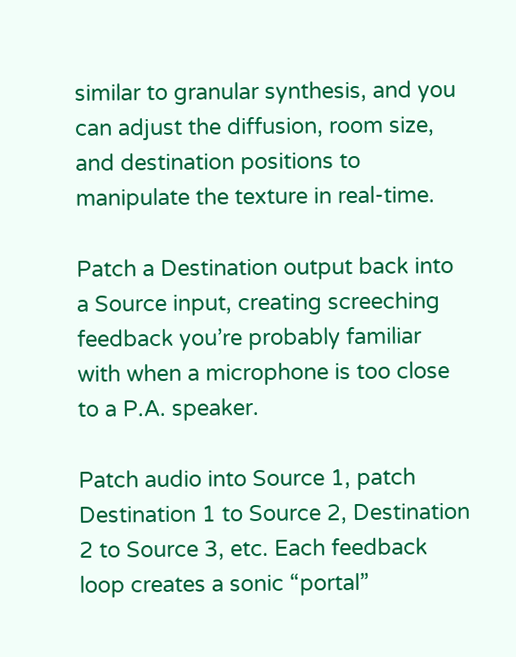similar to granular synthesis, and you can adjust the diffusion, room size, and destination positions to manipulate the texture in real-time.

Patch a Destination output back into a Source input, creating screeching feedback you’re probably familiar with when a microphone is too close to a P.A. speaker.

Patch audio into Source 1, patch Destination 1 to Source 2, Destination 2 to Source 3, etc. Each feedback loop creates a sonic “portal”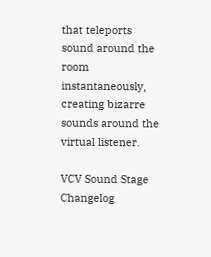that teleports sound around the room instantaneously, creating bizarre sounds around the virtual listener.

VCV Sound Stage Changelog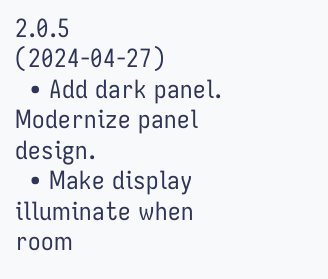2.0.5 (2024-04-27)
  • Add dark panel. Modernize panel design.
  • Make display illuminate when room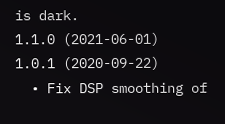is dark.
1.1.0 (2021-06-01)
1.0.1 (2020-09-22)
  • Fix DSP smoothing of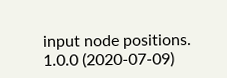input node positions.
1.0.0 (2020-07-09)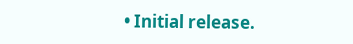• Initial release.